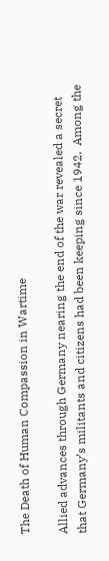The Death of Human Compassion in Wartime

Allied advances through Germany nearing the end of the war revealed a secret that Germany’s militants and citizens had been keeping since 1942.  Among the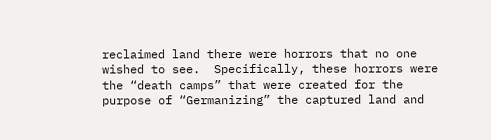reclaimed land there were horrors that no one wished to see.  Specifically, these horrors were the “death camps” that were created for the purpose of “Germanizing” the captured land and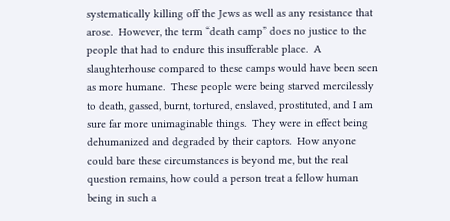systematically killing off the Jews as well as any resistance that arose.  However, the term “death camp” does no justice to the people that had to endure this insufferable place.  A slaughterhouse compared to these camps would have been seen as more humane.  These people were being starved mercilessly to death, gassed, burnt, tortured, enslaved, prostituted, and I am sure far more unimaginable things.  They were in effect being dehumanized and degraded by their captors.  How anyone could bare these circumstances is beyond me, but the real question remains, how could a person treat a fellow human being in such a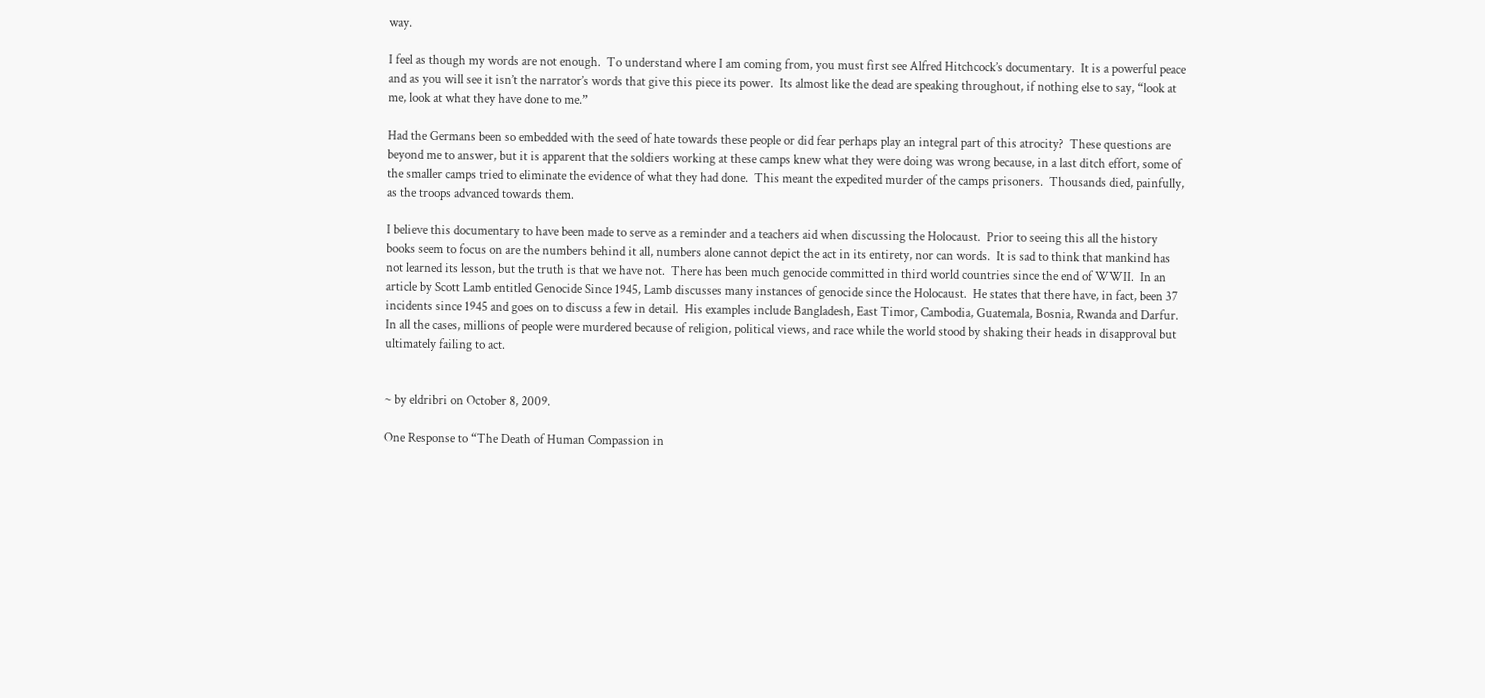way.

I feel as though my words are not enough.  To understand where I am coming from, you must first see Alfred Hitchcock’s documentary.  It is a powerful peace and as you will see it isn’t the narrator’s words that give this piece its power.  Its almost like the dead are speaking throughout, if nothing else to say, “look at me, look at what they have done to me.”

Had the Germans been so embedded with the seed of hate towards these people or did fear perhaps play an integral part of this atrocity?  These questions are beyond me to answer, but it is apparent that the soldiers working at these camps knew what they were doing was wrong because, in a last ditch effort, some of the smaller camps tried to eliminate the evidence of what they had done.  This meant the expedited murder of the camps prisoners.  Thousands died, painfully, as the troops advanced towards them.

I believe this documentary to have been made to serve as a reminder and a teachers aid when discussing the Holocaust.  Prior to seeing this all the history books seem to focus on are the numbers behind it all, numbers alone cannot depict the act in its entirety, nor can words.  It is sad to think that mankind has not learned its lesson, but the truth is that we have not.  There has been much genocide committed in third world countries since the end of WWII.  In an article by Scott Lamb entitled Genocide Since 1945, Lamb discusses many instances of genocide since the Holocaust.  He states that there have, in fact, been 37 incidents since 1945 and goes on to discuss a few in detail.  His examples include Bangladesh, East Timor, Cambodia, Guatemala, Bosnia, Rwanda and Darfur.  In all the cases, millions of people were murdered because of religion, political views, and race while the world stood by shaking their heads in disapproval but ultimately failing to act.


~ by eldribri on October 8, 2009.

One Response to “The Death of Human Compassion in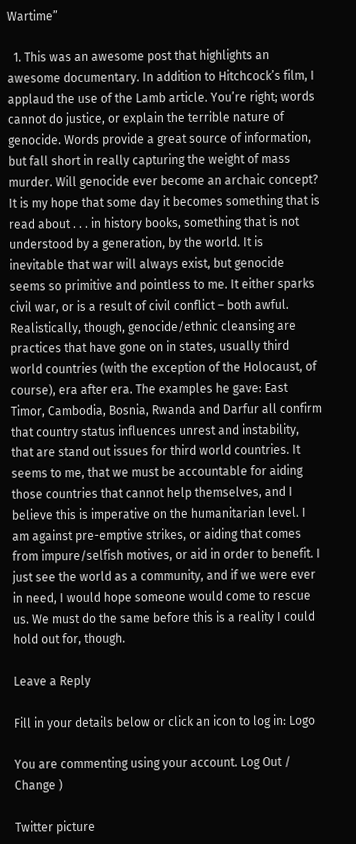Wartime”

  1. This was an awesome post that highlights an awesome documentary. In addition to Hitchcock’s film, I applaud the use of the Lamb article. You’re right; words cannot do justice, or explain the terrible nature of genocide. Words provide a great source of information, but fall short in really capturing the weight of mass murder. Will genocide ever become an archaic concept? It is my hope that some day it becomes something that is read about . . . in history books, something that is not understood by a generation, by the world. It is inevitable that war will always exist, but genocide seems so primitive and pointless to me. It either sparks civil war, or is a result of civil conflict – both awful. Realistically, though, genocide/ethnic cleansing are practices that have gone on in states, usually third world countries (with the exception of the Holocaust, of course), era after era. The examples he gave: East Timor, Cambodia, Bosnia, Rwanda and Darfur all confirm that country status influences unrest and instability, that are stand out issues for third world countries. It seems to me, that we must be accountable for aiding those countries that cannot help themselves, and I believe this is imperative on the humanitarian level. I am against pre-emptive strikes, or aiding that comes from impure/selfish motives, or aid in order to benefit. I just see the world as a community, and if we were ever in need, I would hope someone would come to rescue us. We must do the same before this is a reality I could hold out for, though.

Leave a Reply

Fill in your details below or click an icon to log in: Logo

You are commenting using your account. Log Out / Change )

Twitter picture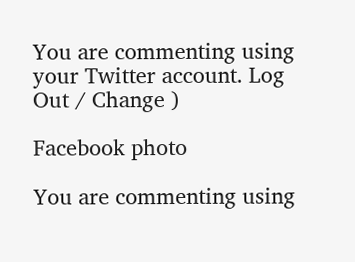You are commenting using your Twitter account. Log Out / Change )

Facebook photo

You are commenting using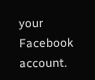your Facebook account.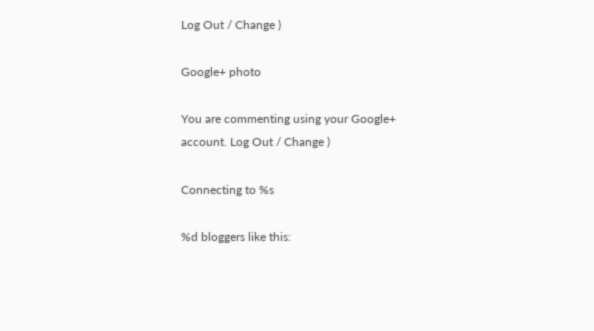Log Out / Change )

Google+ photo

You are commenting using your Google+ account. Log Out / Change )

Connecting to %s

%d bloggers like this: